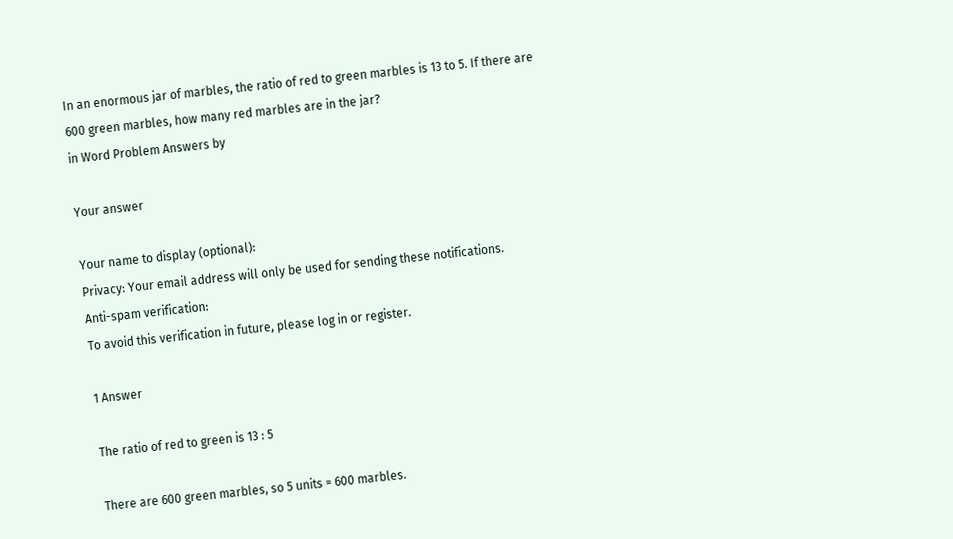In an enormous jar of marbles, the ratio of red to green marbles is 13 to 5. If there are 600 green marbles, how many red marbles are in the jar?
in Word Problem Answers by

Your answer

Your name to display (optional):
Privacy: Your email address will only be used for sending these notifications.
Anti-spam verification:
To avoid this verification in future, please log in or register.

1 Answer

The ratio of red to green is 13 : 5

There are 600 green marbles, so 5 units = 600 marbles.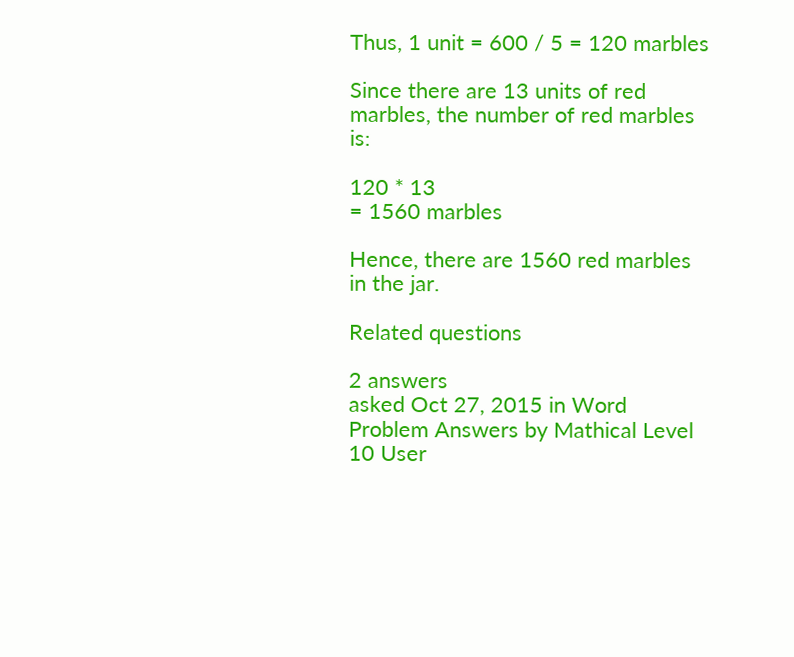Thus, 1 unit = 600 / 5 = 120 marbles

Since there are 13 units of red marbles, the number of red marbles is:

120 * 13
= 1560 marbles

Hence, there are 1560 red marbles in the jar.

Related questions

2 answers
asked Oct 27, 2015 in Word Problem Answers by Mathical Level 10 User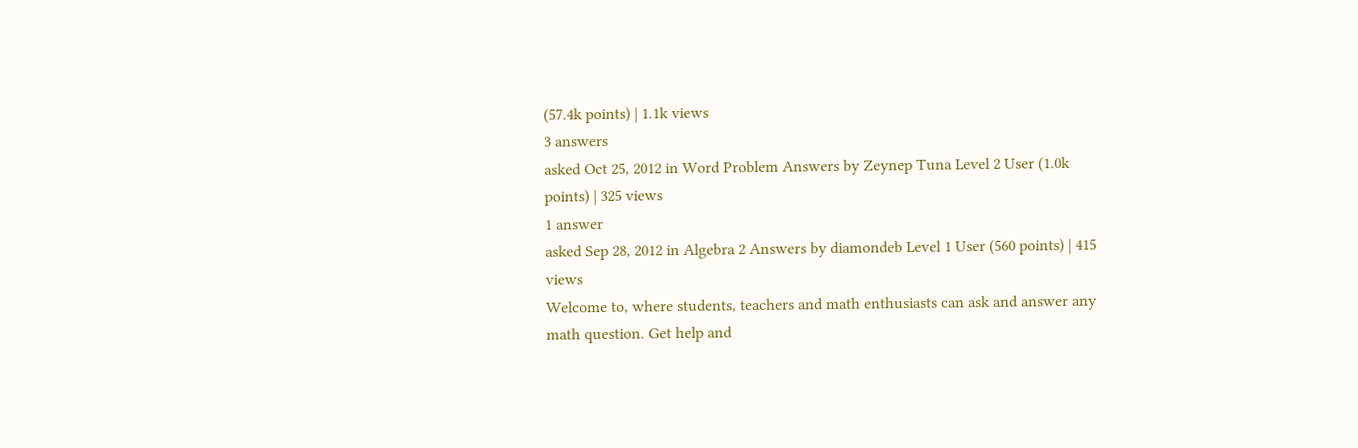(57.4k points) | 1.1k views
3 answers
asked Oct 25, 2012 in Word Problem Answers by Zeynep Tuna Level 2 User (1.0k points) | 325 views
1 answer
asked Sep 28, 2012 in Algebra 2 Answers by diamondeb Level 1 User (560 points) | 415 views
Welcome to, where students, teachers and math enthusiasts can ask and answer any math question. Get help and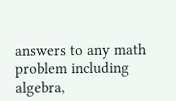answers to any math problem including algebra,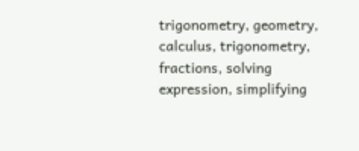trigonometry, geometry, calculus, trigonometry, fractions, solving expression, simplifying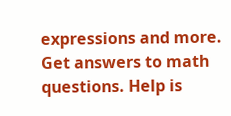expressions and more. Get answers to math questions. Help is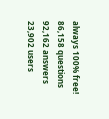always 100% free!
86,158 questions
92,162 answers
23,902 users